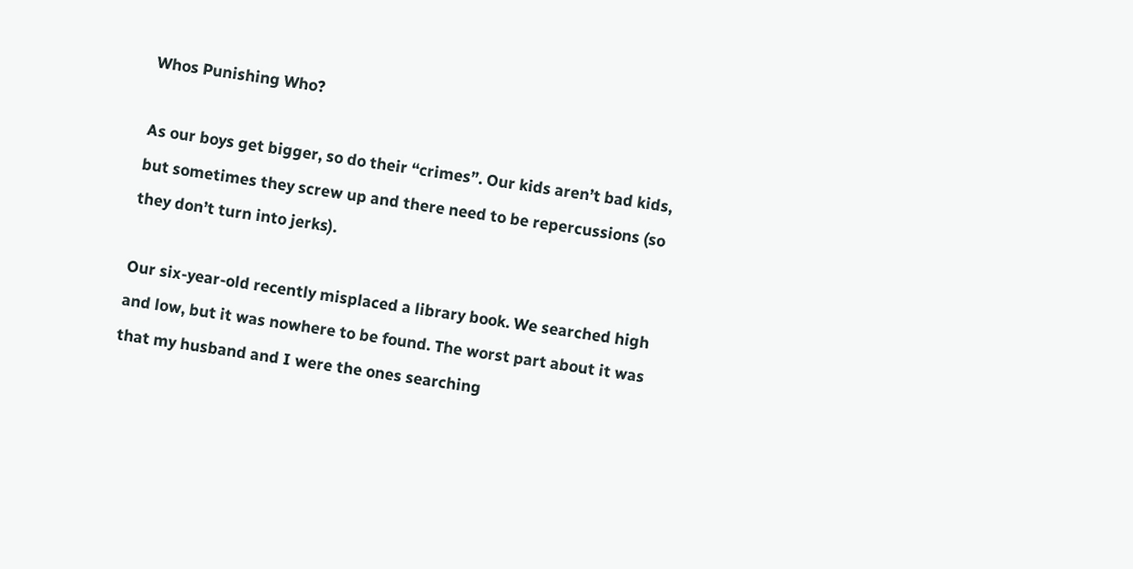Whos Punishing Who?

As our boys get bigger, so do their “crimes”. Our kids aren’t bad kids, but sometimes they screw up and there need to be repercussions (so they don’t turn into jerks).

Our six-year-old recently misplaced a library book. We searched high and low, but it was nowhere to be found. The worst part about it was that my husband and I were the ones searching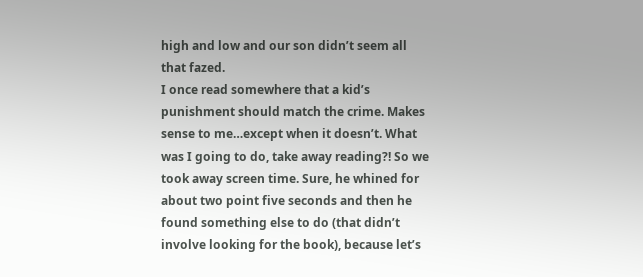high and low and our son didn’t seem all that fazed.
I once read somewhere that a kid’s punishment should match the crime. Makes sense to me…except when it doesn’t. What was I going to do, take away reading?! So we took away screen time. Sure, he whined for about two point five seconds and then he found something else to do (that didn’t involve looking for the book), because let’s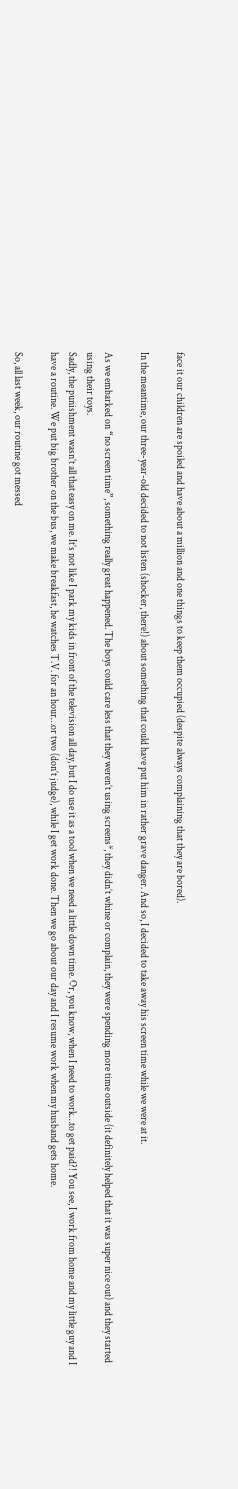face it our children are spoiled and have about a million and one things to keep them occupied (despite always complaining that they are bored).

In the meantime, our three-year-old decided to not listen (shocker, there!) about something that could have put him in rather grave danger. And so, I decided to take away his screen time while we were at it.

As we embarked on “no screen time”, something really great happened. The boys could care less that they weren’t using screens*, they didn’t whine or complain, they were spending more time outside (it definitely helped that it was super nice out) and they started using their toys.
Sadly, the punishment wasn’t all that easy on me. It’s not like I park my kids in front of the television all day, but I do use it as a tool when we need a little down time. Or, you know, when I need to work…to get paid?! You see, I work from home and my little guy and I have a routine. We put big brother on the bus, we make breakfast, he watches T.V. for an hour…or two (don’t judge), while I get work done. Then we go about our day and I resume work when my husband gets home.

So, all last week, our routine got messed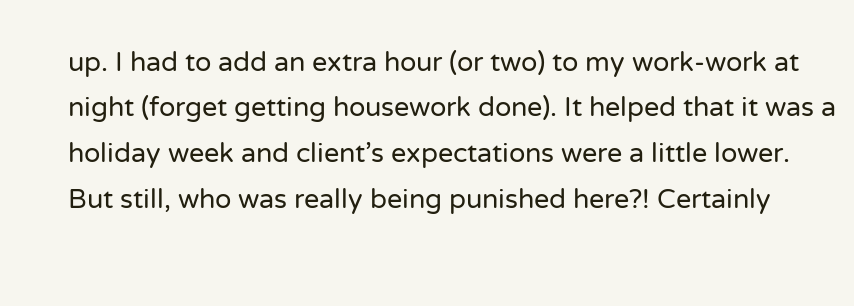up. I had to add an extra hour (or two) to my work-work at night (forget getting housework done). It helped that it was a holiday week and client’s expectations were a little lower. But still, who was really being punished here?! Certainly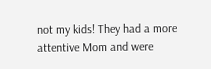not my kids! They had a more attentive Mom and were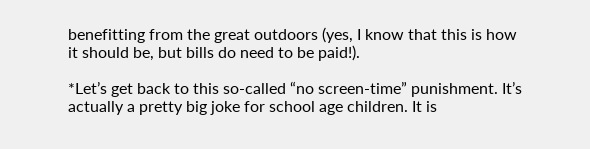benefitting from the great outdoors (yes, I know that this is how it should be, but bills do need to be paid!).

*Let’s get back to this so-called “no screen-time” punishment. It’s actually a pretty big joke for school age children. It is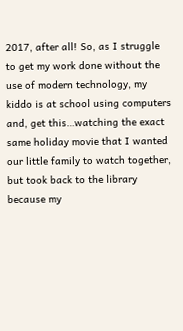2017, after all! So, as I struggle to get my work done without the use of modern technology, my kiddo is at school using computers and, get this…watching the exact same holiday movie that I wanted our little family to watch together, but took back to the library because my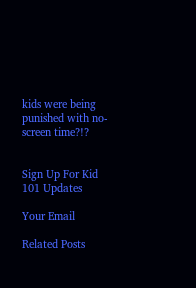kids were being punished with no-screen time?!?


Sign Up For Kid 101 Updates

Your Email

Related Posts